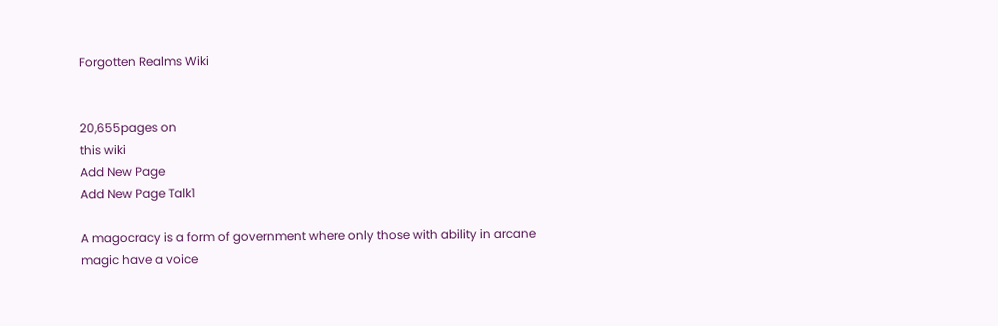Forgotten Realms Wiki


20,655pages on
this wiki
Add New Page
Add New Page Talk1

A magocracy is a form of government where only those with ability in arcane magic have a voice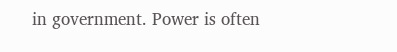in government. Power is often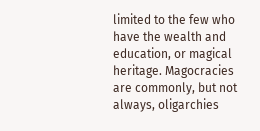limited to the few who have the wealth and education, or magical heritage. Magocracies are commonly, but not always, oligarchies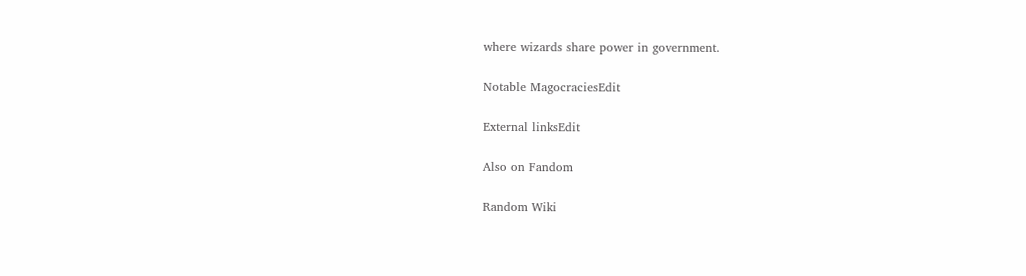where wizards share power in government.

Notable MagocraciesEdit

External linksEdit

Also on Fandom

Random Wiki